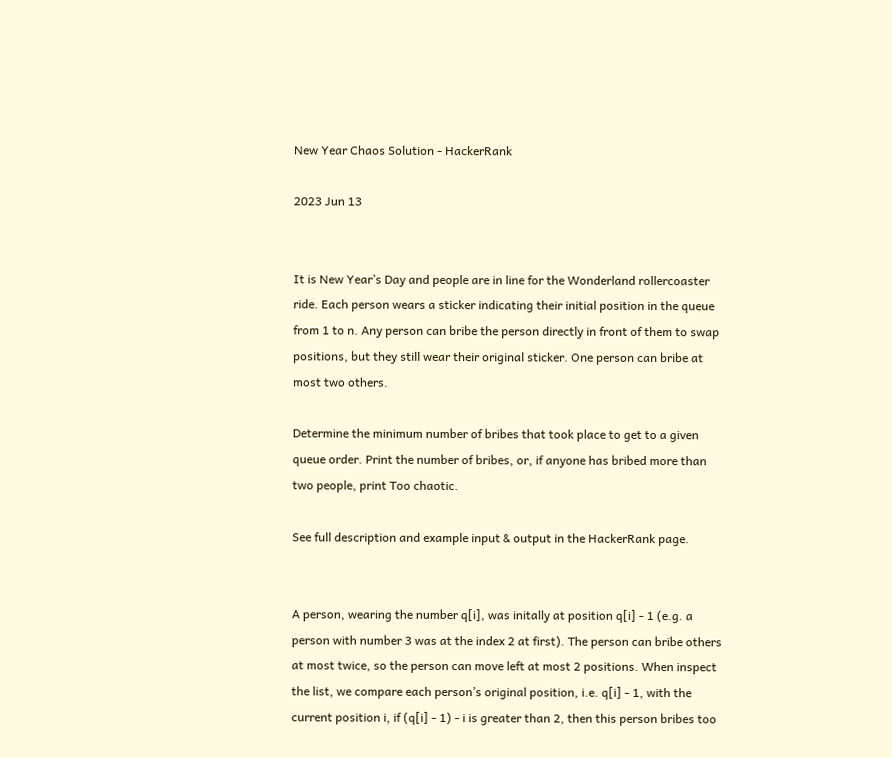New Year Chaos Solution - HackerRank

2023 Jun 13


It is New Year’s Day and people are in line for the Wonderland rollercoaster ride. Each person wears a sticker indicating their initial position in the queue from 1 to n. Any person can bribe the person directly in front of them to swap positions, but they still wear their original sticker. One person can bribe at most two others.

Determine the minimum number of bribes that took place to get to a given queue order. Print the number of bribes, or, if anyone has bribed more than two people, print Too chaotic.

See full description and example input & output in the HackerRank page.


A person, wearing the number q[i], was initally at position q[i] - 1 (e.g. a person with number 3 was at the index 2 at first). The person can bribe others at most twice, so the person can move left at most 2 positions. When inspect the list, we compare each person’s original position, i.e. q[i] - 1, with the current position i, if (q[i] - 1) - i is greater than 2, then this person bribes too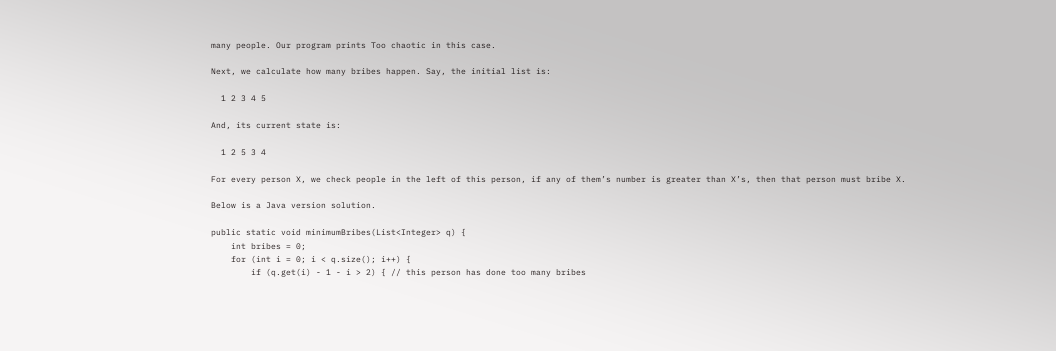many people. Our program prints Too chaotic in this case.

Next, we calculate how many bribes happen. Say, the initial list is:

  1 2 3 4 5

And, its current state is:

  1 2 5 3 4

For every person X, we check people in the left of this person, if any of them’s number is greater than X’s, then that person must bribe X.

Below is a Java version solution.

public static void minimumBribes(List<Integer> q) {
    int bribes = 0;
    for (int i = 0; i < q.size(); i++) {
        if (q.get(i) - 1 - i > 2) { // this person has done too many bribes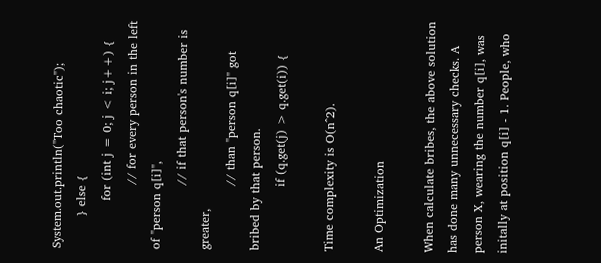System.out.println("Too chaotic");
        } else {
            for (int j = 0; j < i; j++) {
                // for every person in the left of "person q[i]",
                // if that person's number is greater,
                // than "person q[i]" got bribed by that person.
                if (q.get(j) > q.get(i)) {

Time complexity is O(n^2).

An Optimization

When calculate bribes, the above solution has done many unnecessary checks. A person X, wearing the number q[i], was initally at position q[i] - 1. People, who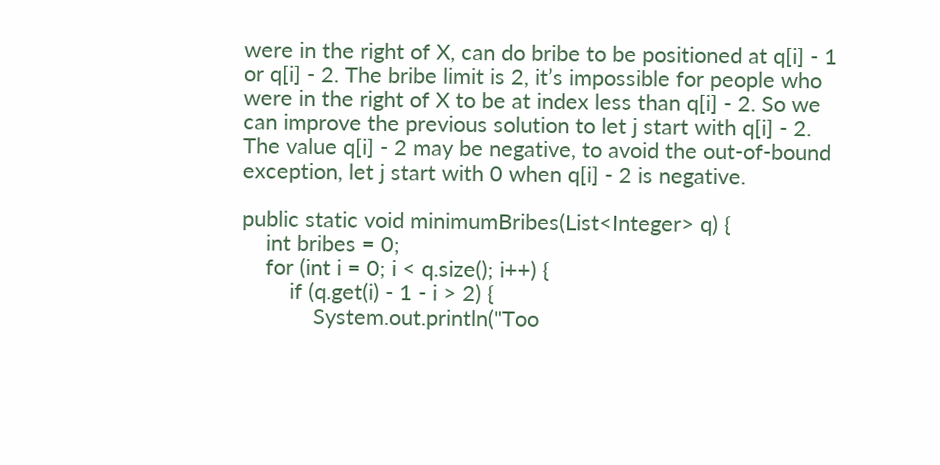were in the right of X, can do bribe to be positioned at q[i] - 1 or q[i] - 2. The bribe limit is 2, it’s impossible for people who were in the right of X to be at index less than q[i] - 2. So we can improve the previous solution to let j start with q[i] - 2. The value q[i] - 2 may be negative, to avoid the out-of-bound exception, let j start with 0 when q[i] - 2 is negative.

public static void minimumBribes(List<Integer> q) {
    int bribes = 0;
    for (int i = 0; i < q.size(); i++) {
        if (q.get(i) - 1 - i > 2) {
            System.out.println("Too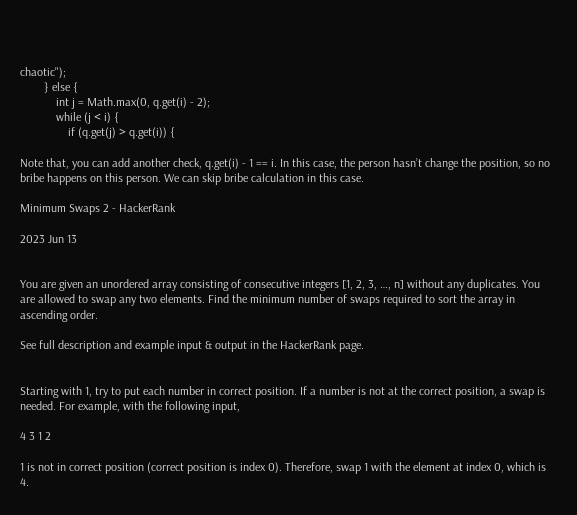chaotic");
        } else {
            int j = Math.max(0, q.get(i) - 2);
            while (j < i) {
                if (q.get(j) > q.get(i)) {

Note that, you can add another check, q.get(i) - 1 == i. In this case, the person hasn’t change the position, so no bribe happens on this person. We can skip bribe calculation in this case.

Minimum Swaps 2 - HackerRank

2023 Jun 13


You are given an unordered array consisting of consecutive integers [1, 2, 3, …, n] without any duplicates. You are allowed to swap any two elements. Find the minimum number of swaps required to sort the array in ascending order.

See full description and example input & output in the HackerRank page.


Starting with 1, try to put each number in correct position. If a number is not at the correct position, a swap is needed. For example, with the following input,

4 3 1 2

1 is not in correct position (correct position is index 0). Therefore, swap 1 with the element at index 0, which is 4.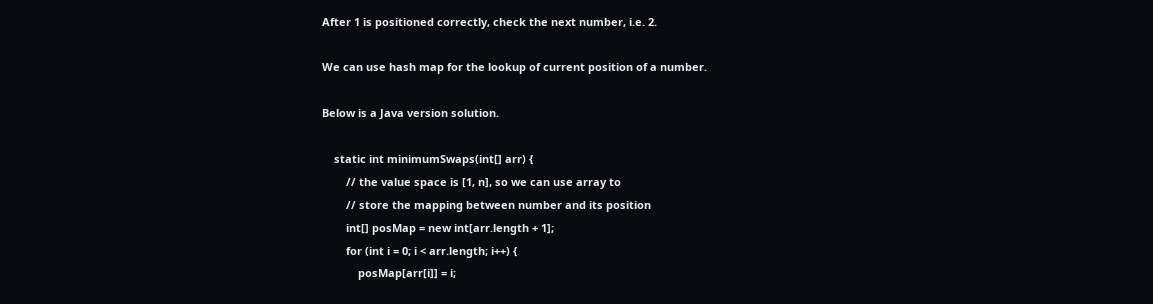After 1 is positioned correctly, check the next number, i.e. 2.

We can use hash map for the lookup of current position of a number.

Below is a Java version solution.

    static int minimumSwaps(int[] arr) {
        // the value space is [1, n], so we can use array to
        // store the mapping between number and its position
        int[] posMap = new int[arr.length + 1];
        for (int i = 0; i < arr.length; i++) {
            posMap[arr[i]] = i;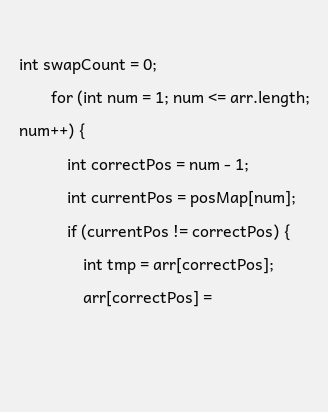int swapCount = 0;
        for (int num = 1; num <= arr.length; num++) {
            int correctPos = num - 1;
            int currentPos = posMap[num];
            if (currentPos != correctPos) {
                int tmp = arr[correctPos];
                arr[correctPos] =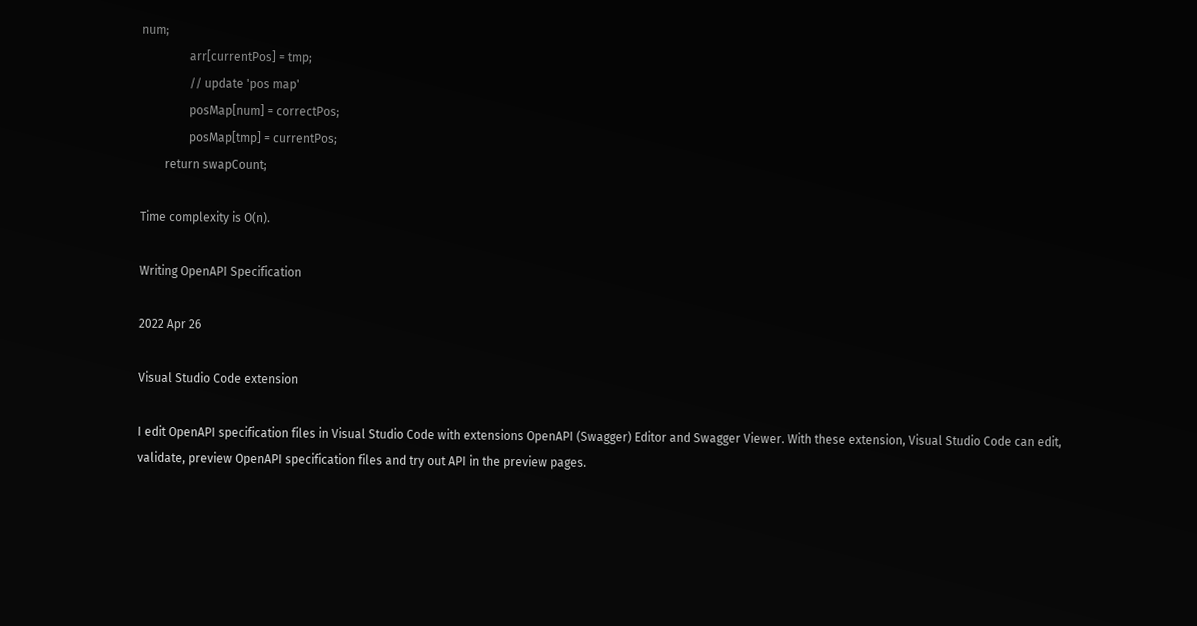num;
                arr[currentPos] = tmp;
                // update 'pos map'
                posMap[num] = correctPos;
                posMap[tmp] = currentPos;
        return swapCount;

Time complexity is O(n).

Writing OpenAPI Specification

2022 Apr 26

Visual Studio Code extension

I edit OpenAPI specification files in Visual Studio Code with extensions OpenAPI (Swagger) Editor and Swagger Viewer. With these extension, Visual Studio Code can edit, validate, preview OpenAPI specification files and try out API in the preview pages.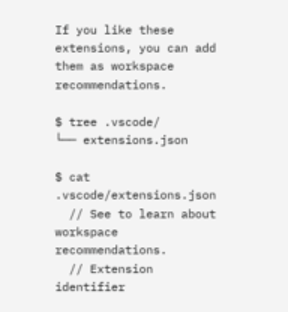If you like these extensions, you can add them as workspace recommendations.

$ tree .vscode/
└── extensions.json

$ cat .vscode/extensions.json
  // See to learn about workspace recommendations.
  // Extension identifier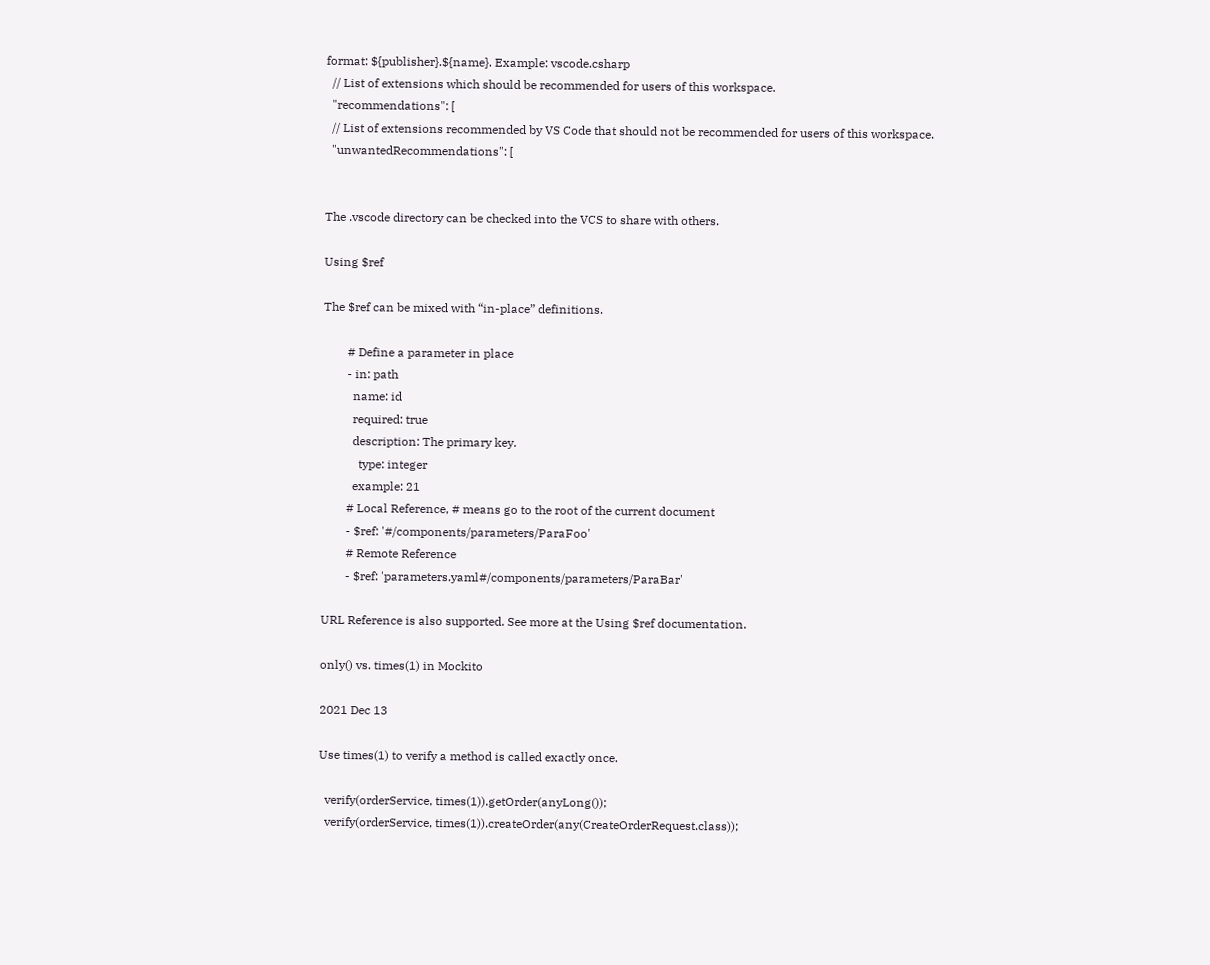format: ${publisher}.${name}. Example: vscode.csharp
  // List of extensions which should be recommended for users of this workspace.
  "recommendations": [
  // List of extensions recommended by VS Code that should not be recommended for users of this workspace.
  "unwantedRecommendations": [


The .vscode directory can be checked into the VCS to share with others.

Using $ref

The $ref can be mixed with “in-place” definitions.

        # Define a parameter in place
        - in: path
          name: id
          required: true
          description: The primary key.
            type: integer
          example: 21
        # Local Reference, # means go to the root of the current document
        - $ref: '#/components/parameters/ParaFoo'
        # Remote Reference
        - $ref: 'parameters.yaml#/components/parameters/ParaBar'

URL Reference is also supported. See more at the Using $ref documentation.

only() vs. times(1) in Mockito

2021 Dec 13

Use times(1) to verify a method is called exactly once.

  verify(orderService, times(1)).getOrder(anyLong());
  verify(orderService, times(1)).createOrder(any(CreateOrderRequest.class));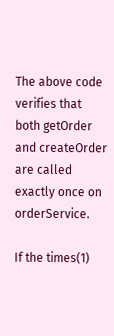The above code verifies that both getOrder and createOrder are called exactly once on orderService.

If the times(1)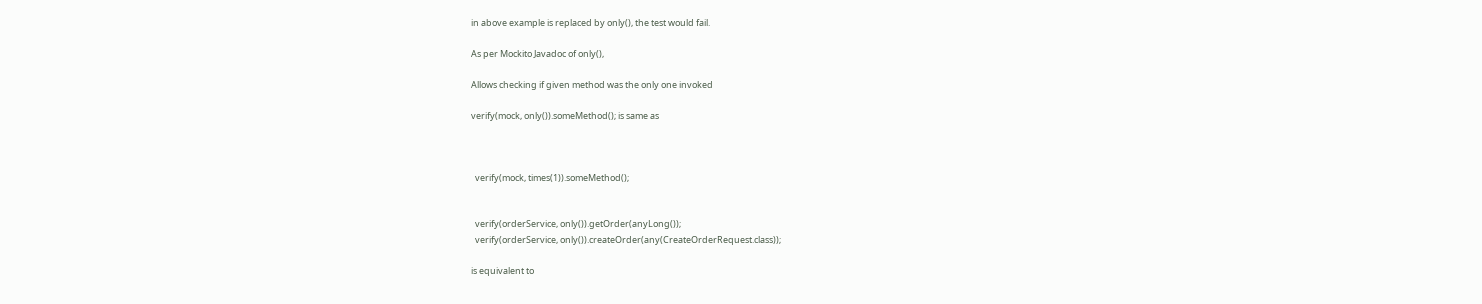in above example is replaced by only(), the test would fail.

As per Mockito Javadoc of only(),

Allows checking if given method was the only one invoked

verify(mock, only()).someMethod(); is same as



  verify(mock, times(1)).someMethod();


  verify(orderService, only()).getOrder(anyLong());
  verify(orderService, only()).createOrder(any(CreateOrderRequest.class));

is equivalent to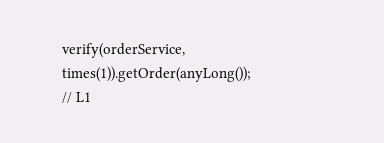verify(orderService, times(1)).getOrder(anyLong()); // L1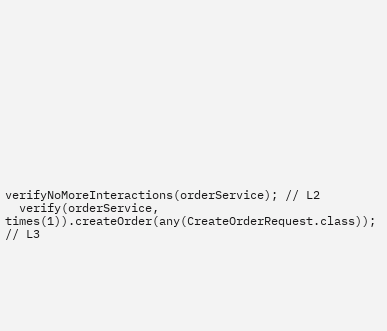verifyNoMoreInteractions(orderService); // L2
  verify(orderService, times(1)).createOrder(any(CreateOrderRequest.class)); // L3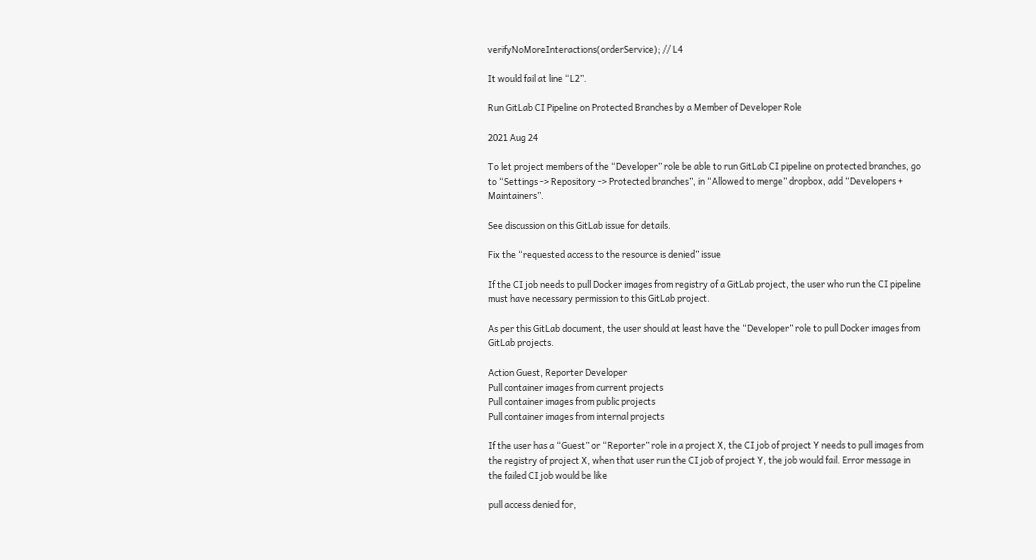verifyNoMoreInteractions(orderService); // L4

It would fail at line “L2”.

Run GitLab CI Pipeline on Protected Branches by a Member of Developer Role

2021 Aug 24

To let project members of the “Developer” role be able to run GitLab CI pipeline on protected branches, go to “Settings -> Repository -> Protected branches”, in “Allowed to merge” dropbox, add “Developers + Maintainers”.

See discussion on this GitLab issue for details.

Fix the “requested access to the resource is denied” issue

If the CI job needs to pull Docker images from registry of a GitLab project, the user who run the CI pipeline must have necessary permission to this GitLab project.

As per this GitLab document, the user should at least have the “Developer” role to pull Docker images from GitLab projects.

Action Guest, Reporter Developer
Pull container images from current projects
Pull container images from public projects
Pull container images from internal projects

If the user has a “Guest” or “Reporter” role in a project X, the CI job of project Y needs to pull images from the registry of project X, when that user run the CI job of project Y, the job would fail. Error message in the failed CI job would be like

pull access denied for,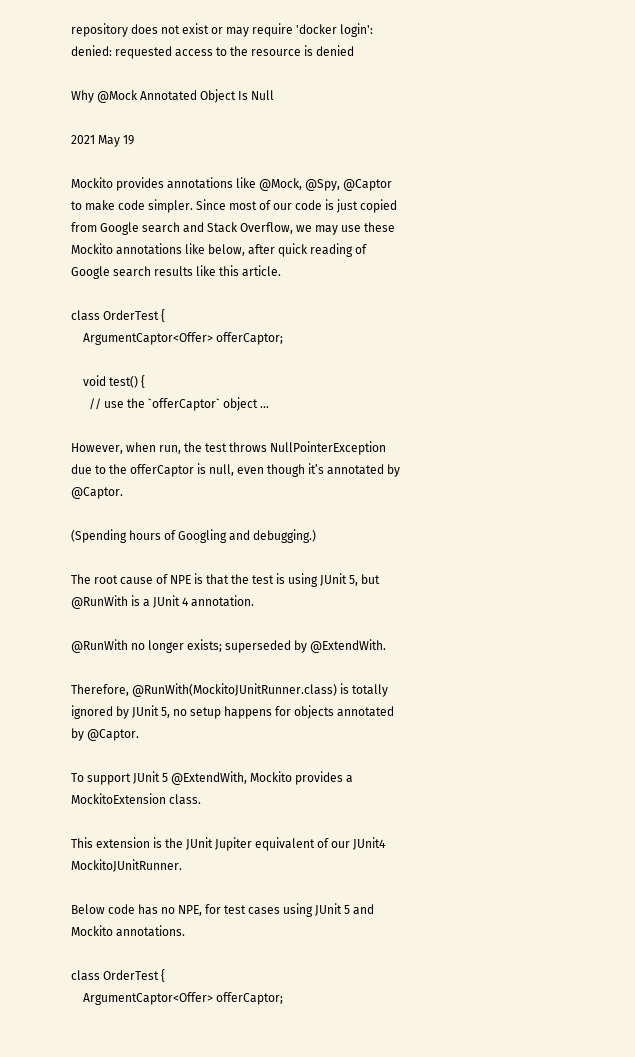repository does not exist or may require 'docker login':
denied: requested access to the resource is denied

Why @Mock Annotated Object Is Null

2021 May 19

Mockito provides annotations like @Mock, @Spy, @Captor to make code simpler. Since most of our code is just copied from Google search and Stack Overflow, we may use these Mockito annotations like below, after quick reading of Google search results like this article.

class OrderTest {
    ArgumentCaptor<Offer> offerCaptor;

    void test() {
      // use the `offerCaptor` object ...

However, when run, the test throws NullPointerException due to the offerCaptor is null, even though it’s annotated by @Captor.

(Spending hours of Googling and debugging.)

The root cause of NPE is that the test is using JUnit 5, but @RunWith is a JUnit 4 annotation.

@RunWith no longer exists; superseded by @ExtendWith.

Therefore, @RunWith(MockitoJUnitRunner.class) is totally ignored by JUnit 5, no setup happens for objects annotated by @Captor.

To support JUnit 5 @ExtendWith, Mockito provides a MockitoExtension class.

This extension is the JUnit Jupiter equivalent of our JUnit4 MockitoJUnitRunner.

Below code has no NPE, for test cases using JUnit 5 and Mockito annotations.

class OrderTest {
    ArgumentCaptor<Offer> offerCaptor;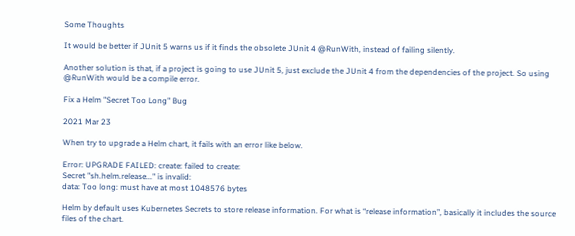Some Thoughts

It would be better if JUnit 5 warns us if it finds the obsolete JUnit 4 @RunWith, instead of failing silently.

Another solution is that, if a project is going to use JUnit 5, just exclude the JUnit 4 from the dependencies of the project. So using @RunWith would be a compile error.

Fix a Helm "Secret Too Long" Bug

2021 Mar 23

When try to upgrade a Helm chart, it fails with an error like below.

Error: UPGRADE FAILED: create: failed to create:
Secret "sh.helm.release..." is invalid:
data: Too long: must have at most 1048576 bytes

Helm by default uses Kubernetes Secrets to store release information. For what is “release information”, basically it includes the source files of the chart.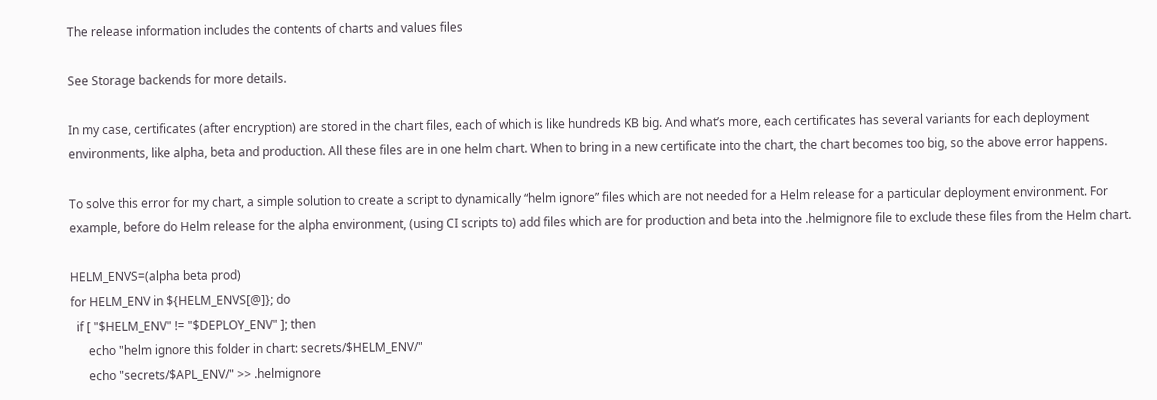The release information includes the contents of charts and values files

See Storage backends for more details.

In my case, certificates (after encryption) are stored in the chart files, each of which is like hundreds KB big. And what’s more, each certificates has several variants for each deployment environments, like alpha, beta and production. All these files are in one helm chart. When to bring in a new certificate into the chart, the chart becomes too big, so the above error happens.

To solve this error for my chart, a simple solution to create a script to dynamically “helm ignore” files which are not needed for a Helm release for a particular deployment environment. For example, before do Helm release for the alpha environment, (using CI scripts to) add files which are for production and beta into the .helmignore file to exclude these files from the Helm chart.

HELM_ENVS=(alpha beta prod)
for HELM_ENV in ${HELM_ENVS[@]}; do
  if [ "$HELM_ENV" != "$DEPLOY_ENV" ]; then
      echo "helm ignore this folder in chart: secrets/$HELM_ENV/"
      echo "secrets/$APL_ENV/" >> .helmignore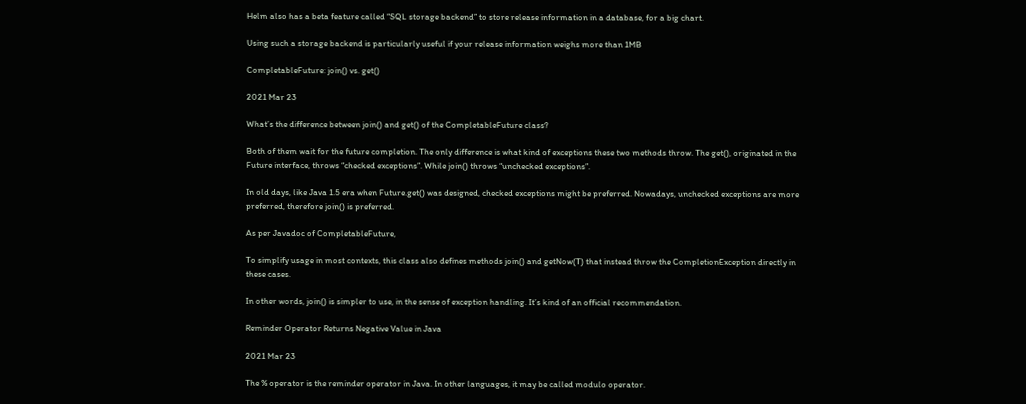Helm also has a beta feature called “SQL storage backend” to store release information in a database, for a big chart.

Using such a storage backend is particularly useful if your release information weighs more than 1MB

CompletableFuture: join() vs. get()

2021 Mar 23

What’s the difference between join() and get() of the CompletableFuture class?

Both of them wait for the future completion. The only difference is what kind of exceptions these two methods throw. The get(), originated in the Future interface, throws “checked exceptions”. While join() throws “unchecked exceptions”.

In old days, like Java 1.5 era when Future.get() was designed, checked exceptions might be preferred. Nowadays, unchecked exceptions are more preferred, therefore join() is preferred.

As per Javadoc of CompletableFuture,

To simplify usage in most contexts, this class also defines methods join() and getNow(T) that instead throw the CompletionException directly in these cases.

In other words, join() is simpler to use, in the sense of exception handling. It’s kind of an official recommendation.

Reminder Operator Returns Negative Value in Java

2021 Mar 23

The % operator is the reminder operator in Java. In other languages, it may be called modulo operator.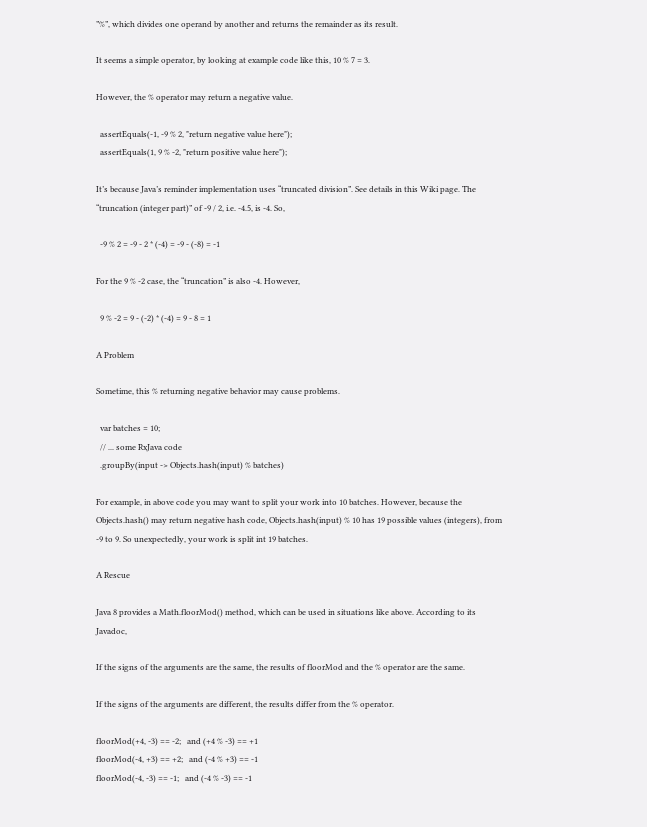”%”, which divides one operand by another and returns the remainder as its result.

It seems a simple operator, by looking at example code like this, 10 % 7 = 3.

However, the % operator may return a negative value.

  assertEquals(-1, -9 % 2, "return negative value here");
  assertEquals(1, 9 % -2, "return positive value here");

It’s because Java’s reminder implementation uses “truncated division”. See details in this Wiki page. The “truncation (integer part)” of -9 / 2, i.e. -4.5, is -4. So,

  -9 % 2 = -9 - 2 * (-4) = -9 - (-8) = -1

For the 9 % -2 case, the “truncation” is also -4. However,

  9 % -2 = 9 - (-2) * (-4) = 9 - 8 = 1

A Problem

Sometime, this % returning negative behavior may cause problems.

  var batches = 10;
  // ... some RxJava code
  .groupBy(input -> Objects.hash(input) % batches)

For example, in above code you may want to split your work into 10 batches. However, because the Objects.hash() may return negative hash code, Objects.hash(input) % 10 has 19 possible values (integers), from -9 to 9. So unexpectedly, your work is split int 19 batches.

A Rescue

Java 8 provides a Math.floorMod() method, which can be used in situations like above. According to its Javadoc,

If the signs of the arguments are the same, the results of floorMod and the % operator are the same.

If the signs of the arguments are different, the results differ from the % operator.

floorMod(+4, -3) == -2;   and (+4 % -3) == +1
floorMod(-4, +3) == +2;   and (-4 % +3) == -1
floorMod(-4, -3) == -1;   and (-4 % -3) == -1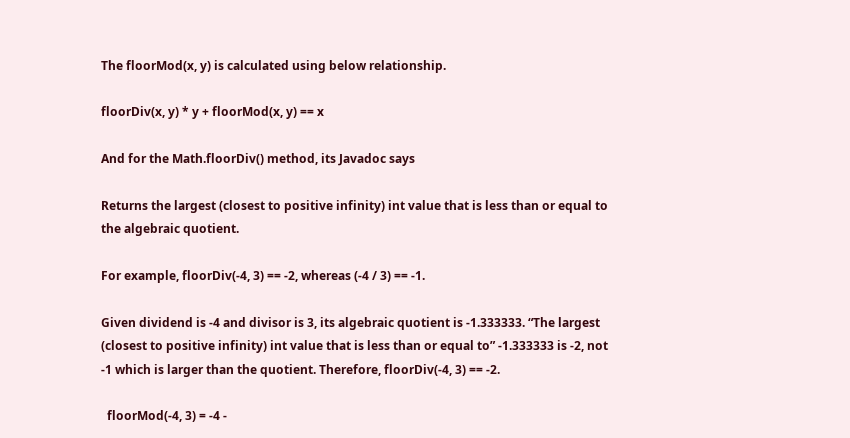The floorMod(x, y) is calculated using below relationship.

floorDiv(x, y) * y + floorMod(x, y) == x

And for the Math.floorDiv() method, its Javadoc says

Returns the largest (closest to positive infinity) int value that is less than or equal to the algebraic quotient.

For example, floorDiv(-4, 3) == -2, whereas (-4 / 3) == -1.

Given dividend is -4 and divisor is 3, its algebraic quotient is -1.333333. “The largest (closest to positive infinity) int value that is less than or equal to” -1.333333 is -2, not -1 which is larger than the quotient. Therefore, floorDiv(-4, 3) == -2.

  floorMod(-4, 3) = -4 -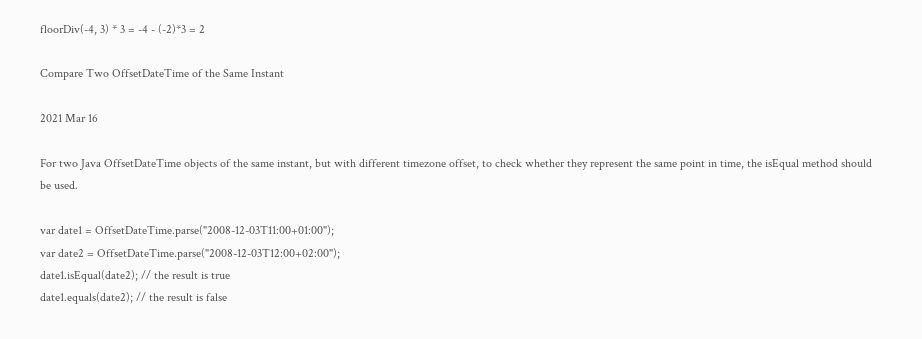floorDiv(-4, 3) * 3 = -4 - (-2)*3 = 2

Compare Two OffsetDateTime of the Same Instant

2021 Mar 16

For two Java OffsetDateTime objects of the same instant, but with different timezone offset, to check whether they represent the same point in time, the isEqual method should be used.

var date1 = OffsetDateTime.parse("2008-12-03T11:00+01:00");
var date2 = OffsetDateTime.parse("2008-12-03T12:00+02:00");
date1.isEqual(date2); // the result is true
date1.equals(date2); // the result is false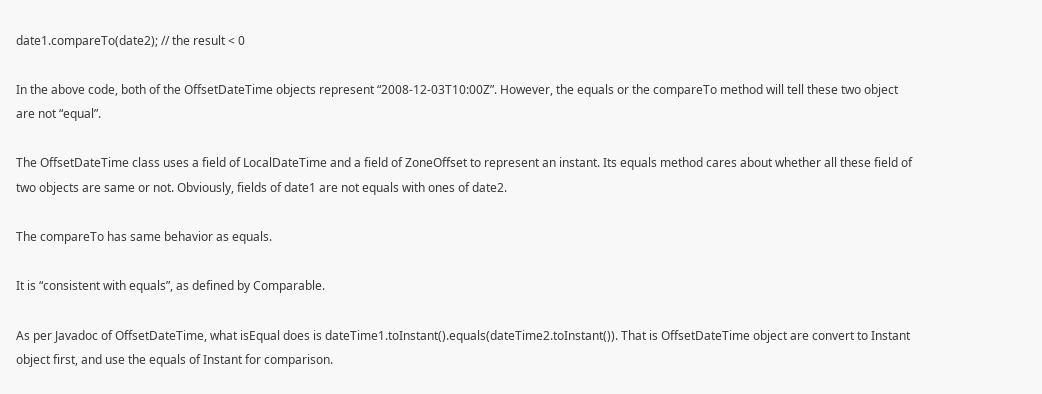date1.compareTo(date2); // the result < 0

In the above code, both of the OffsetDateTime objects represent “2008-12-03T10:00Z”. However, the equals or the compareTo method will tell these two object are not “equal”.

The OffsetDateTime class uses a field of LocalDateTime and a field of ZoneOffset to represent an instant. Its equals method cares about whether all these field of two objects are same or not. Obviously, fields of date1 are not equals with ones of date2.

The compareTo has same behavior as equals.

It is “consistent with equals”, as defined by Comparable.

As per Javadoc of OffsetDateTime, what isEqual does is dateTime1.toInstant().equals(dateTime2.toInstant()). That is OffsetDateTime object are convert to Instant object first, and use the equals of Instant for comparison.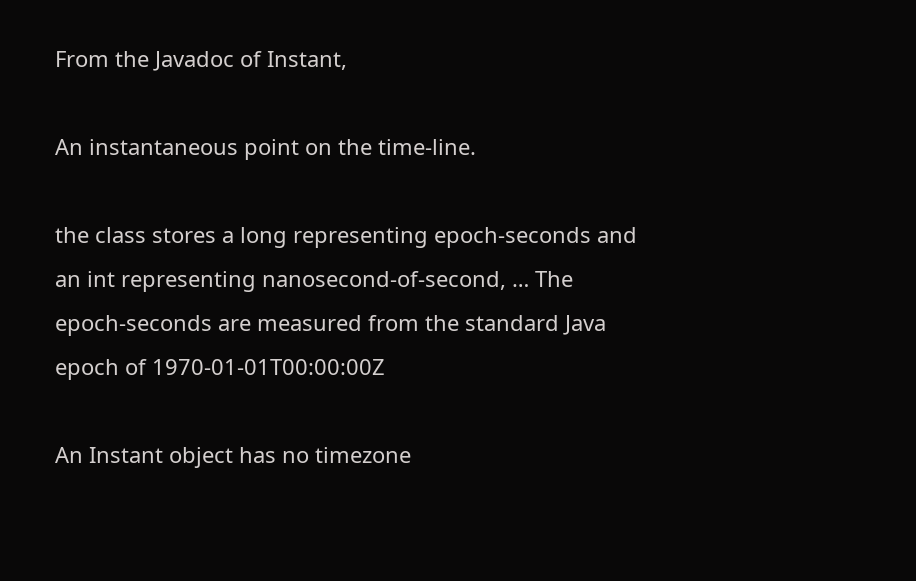From the Javadoc of Instant,

An instantaneous point on the time-line.

the class stores a long representing epoch-seconds and an int representing nanosecond-of-second, … The epoch-seconds are measured from the standard Java epoch of 1970-01-01T00:00:00Z

An Instant object has no timezone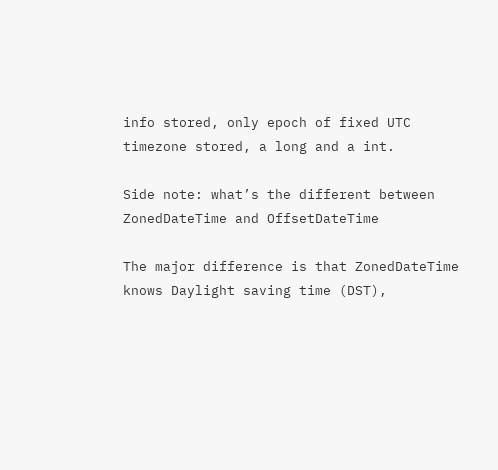info stored, only epoch of fixed UTC timezone stored, a long and a int.

Side note: what’s the different between ZonedDateTime and OffsetDateTime

The major difference is that ZonedDateTime knows Daylight saving time (DST),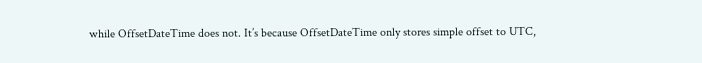while OffsetDateTime does not. It’s because OffsetDateTime only stores simple offset to UTC,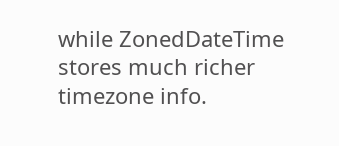while ZonedDateTime stores much richer timezone info.